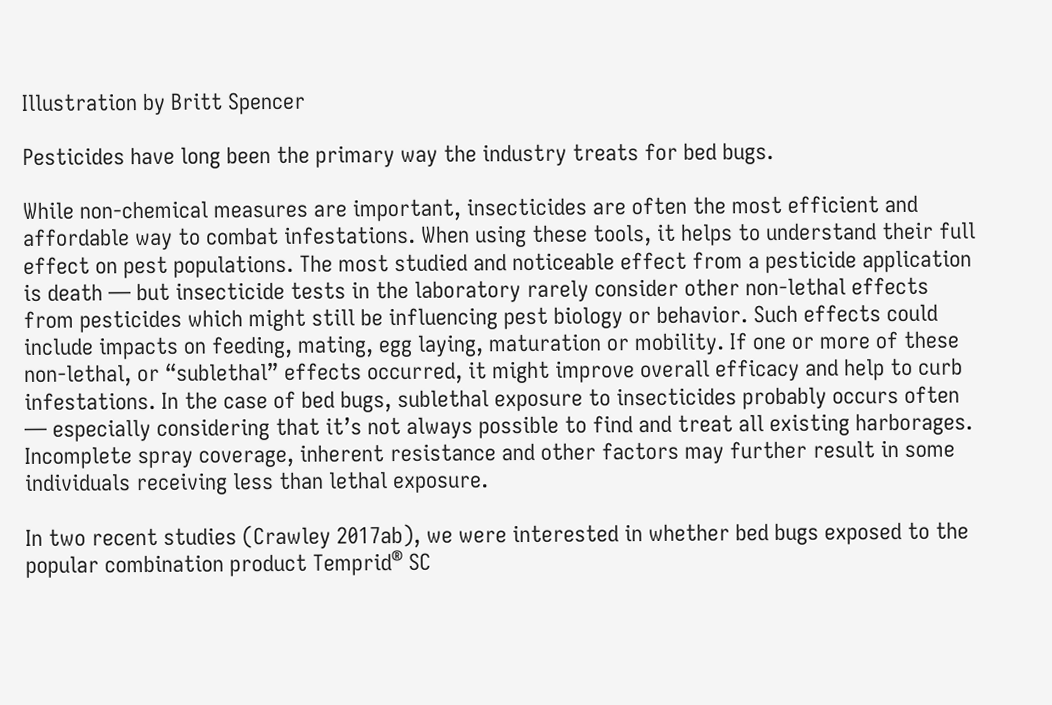Illustration by Britt Spencer

Pesticides have long been the primary way the industry treats for bed bugs.

While non-chemical measures are important, insecticides are often the most efficient and affordable way to combat infestations. When using these tools, it helps to understand their full effect on pest populations. The most studied and noticeable effect from a pesticide application is death — but insecticide tests in the laboratory rarely consider other non-lethal effects from pesticides which might still be influencing pest biology or behavior. Such effects could include impacts on feeding, mating, egg laying, maturation or mobility. If one or more of these non-lethal, or “sublethal” effects occurred, it might improve overall efficacy and help to curb infestations. In the case of bed bugs, sublethal exposure to insecticides probably occurs often — especially considering that it’s not always possible to find and treat all existing harborages. Incomplete spray coverage, inherent resistance and other factors may further result in some individuals receiving less than lethal exposure.

In two recent studies (Crawley 2017ab), we were interested in whether bed bugs exposed to the popular combination product Temprid® SC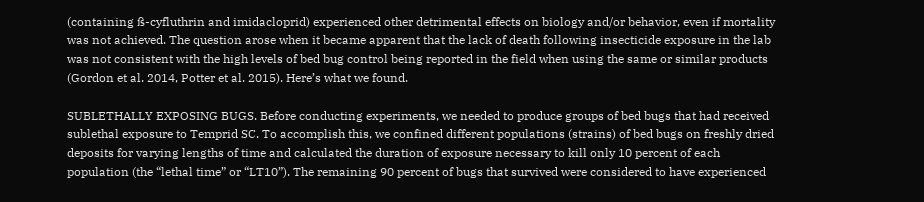(containing ß-cyfluthrin and imidacloprid) experienced other detrimental effects on biology and/or behavior, even if mortality was not achieved. The question arose when it became apparent that the lack of death following insecticide exposure in the lab was not consistent with the high levels of bed bug control being reported in the field when using the same or similar products (Gordon et al. 2014, Potter et al. 2015). Here’s what we found.

SUBLETHALLY EXPOSING BUGS. Before conducting experiments, we needed to produce groups of bed bugs that had received sublethal exposure to Temprid SC. To accomplish this, we confined different populations (strains) of bed bugs on freshly dried deposits for varying lengths of time and calculated the duration of exposure necessary to kill only 10 percent of each population (the “lethal time” or “LT10”). The remaining 90 percent of bugs that survived were considered to have experienced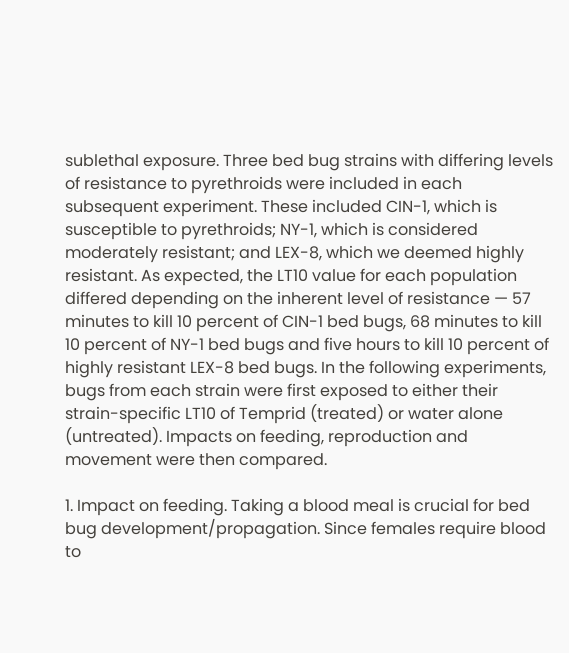sublethal exposure. Three bed bug strains with differing levels of resistance to pyrethroids were included in each subsequent experiment. These included CIN-1, which is susceptible to pyrethroids; NY-1, which is considered moderately resistant; and LEX-8, which we deemed highly resistant. As expected, the LT10 value for each population differed depending on the inherent level of resistance — 57 minutes to kill 10 percent of CIN-1 bed bugs, 68 minutes to kill 10 percent of NY-1 bed bugs and five hours to kill 10 percent of highly resistant LEX-8 bed bugs. In the following experiments, bugs from each strain were first exposed to either their strain-specific LT10 of Temprid (treated) or water alone (untreated). Impacts on feeding, reproduction and movement were then compared.

1. Impact on feeding. Taking a blood meal is crucial for bed bug development/propagation. Since females require blood to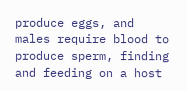produce eggs, and males require blood to produce sperm, finding and feeding on a host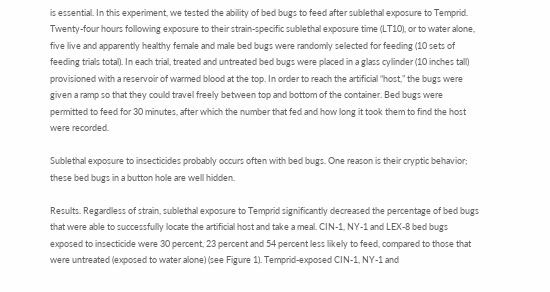is essential. In this experiment, we tested the ability of bed bugs to feed after sublethal exposure to Temprid. Twenty-four hours following exposure to their strain-specific sublethal exposure time (LT10), or to water alone, five live and apparently healthy female and male bed bugs were randomly selected for feeding (10 sets of feeding trials total). In each trial, treated and untreated bed bugs were placed in a glass cylinder (10 inches tall) provisioned with a reservoir of warmed blood at the top. In order to reach the artificial “host,” the bugs were given a ramp so that they could travel freely between top and bottom of the container. Bed bugs were permitted to feed for 30 minutes, after which the number that fed and how long it took them to find the host were recorded.

Sublethal exposure to insecticides probably occurs often with bed bugs. One reason is their cryptic behavior; these bed bugs in a button hole are well hidden.

Results. Regardless of strain, sublethal exposure to Temprid significantly decreased the percentage of bed bugs that were able to successfully locate the artificial host and take a meal. CIN-1, NY-1 and LEX-8 bed bugs exposed to insecticide were 30 percent, 23 percent and 54 percent less likely to feed, compared to those that were untreated (exposed to water alone) (see Figure 1). Temprid-exposed CIN-1, NY-1 and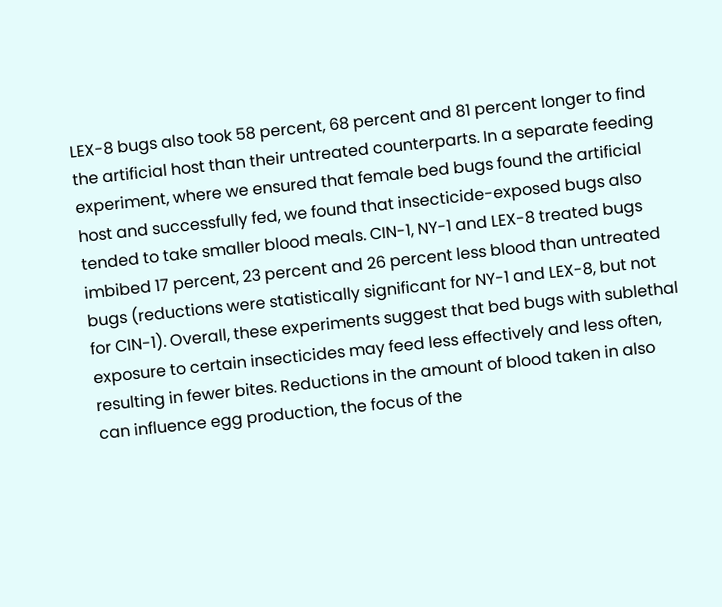LEX-8 bugs also took 58 percent, 68 percent and 81 percent longer to find the artificial host than their untreated counterparts. In a separate feeding experiment, where we ensured that female bed bugs found the artificial host and successfully fed, we found that insecticide-exposed bugs also tended to take smaller blood meals. CIN-1, NY-1 and LEX-8 treated bugs imbibed 17 percent, 23 percent and 26 percent less blood than untreated bugs (reductions were statistically significant for NY-1 and LEX-8, but not for CIN-1). Overall, these experiments suggest that bed bugs with sublethal exposure to certain insecticides may feed less effectively and less often, resulting in fewer bites. Reductions in the amount of blood taken in also can influence egg production, the focus of the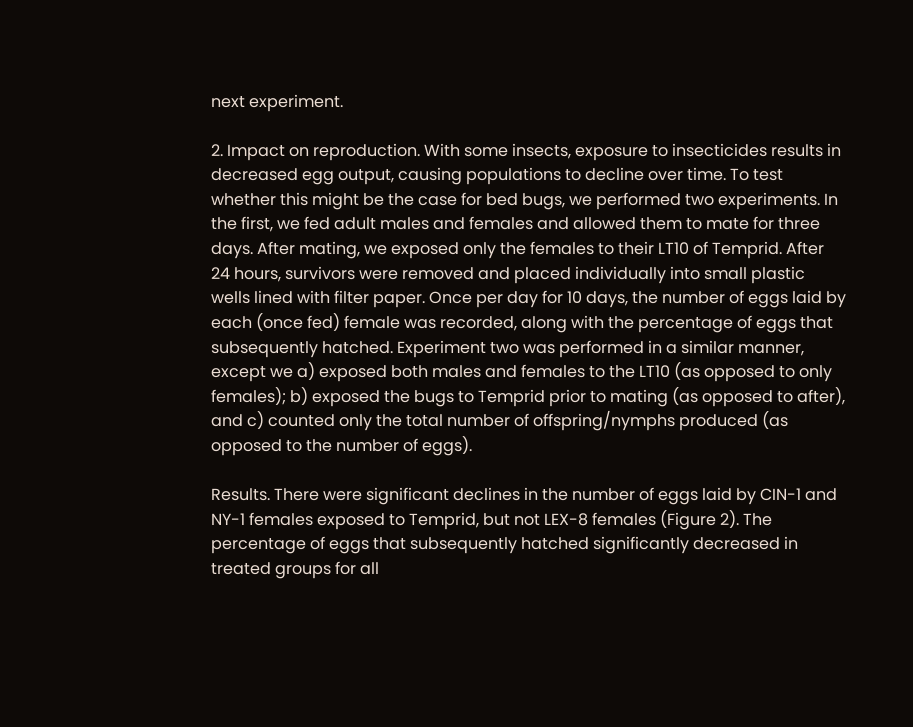next experiment.

2. Impact on reproduction. With some insects, exposure to insecticides results in decreased egg output, causing populations to decline over time. To test whether this might be the case for bed bugs, we performed two experiments. In the first, we fed adult males and females and allowed them to mate for three days. After mating, we exposed only the females to their LT10 of Temprid. After 24 hours, survivors were removed and placed individually into small plastic wells lined with filter paper. Once per day for 10 days, the number of eggs laid by each (once fed) female was recorded, along with the percentage of eggs that subsequently hatched. Experiment two was performed in a similar manner, except we a) exposed both males and females to the LT10 (as opposed to only females); b) exposed the bugs to Temprid prior to mating (as opposed to after), and c) counted only the total number of offspring/nymphs produced (as opposed to the number of eggs).

Results. There were significant declines in the number of eggs laid by CIN-1 and NY-1 females exposed to Temprid, but not LEX-8 females (Figure 2). The percentage of eggs that subsequently hatched significantly decreased in treated groups for all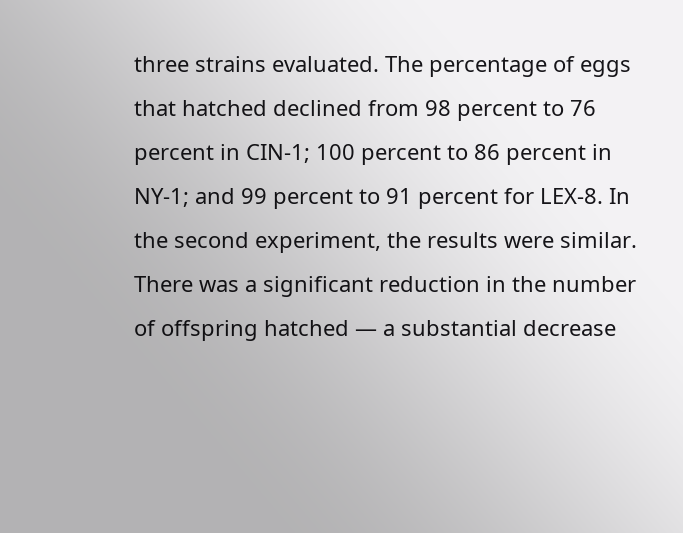three strains evaluated. The percentage of eggs that hatched declined from 98 percent to 76 percent in CIN-1; 100 percent to 86 percent in NY-1; and 99 percent to 91 percent for LEX-8. In the second experiment, the results were similar. There was a significant reduction in the number of offspring hatched — a substantial decrease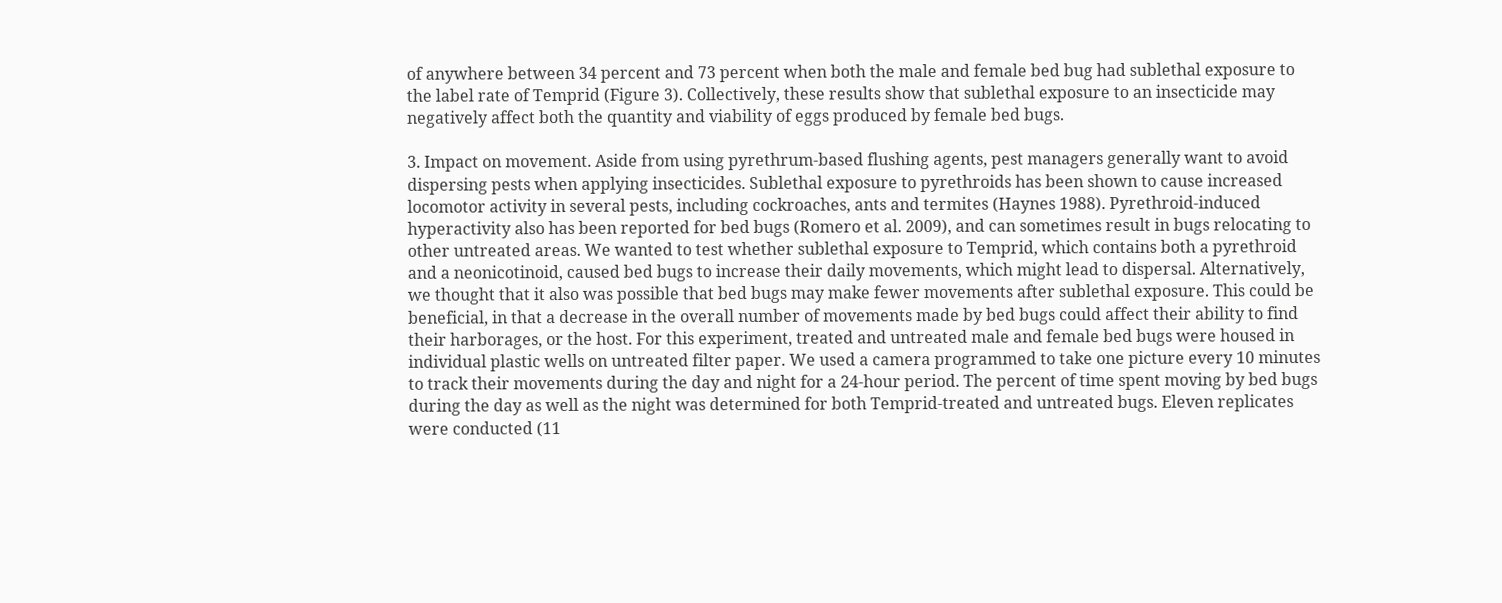of anywhere between 34 percent and 73 percent when both the male and female bed bug had sublethal exposure to the label rate of Temprid (Figure 3). Collectively, these results show that sublethal exposure to an insecticide may negatively affect both the quantity and viability of eggs produced by female bed bugs.

3. Impact on movement. Aside from using pyrethrum-based flushing agents, pest managers generally want to avoid dispersing pests when applying insecticides. Sublethal exposure to pyrethroids has been shown to cause increased locomotor activity in several pests, including cockroaches, ants and termites (Haynes 1988). Pyrethroid-induced hyperactivity also has been reported for bed bugs (Romero et al. 2009), and can sometimes result in bugs relocating to other untreated areas. We wanted to test whether sublethal exposure to Temprid, which contains both a pyrethroid and a neonicotinoid, caused bed bugs to increase their daily movements, which might lead to dispersal. Alternatively, we thought that it also was possible that bed bugs may make fewer movements after sublethal exposure. This could be beneficial, in that a decrease in the overall number of movements made by bed bugs could affect their ability to find their harborages, or the host. For this experiment, treated and untreated male and female bed bugs were housed in individual plastic wells on untreated filter paper. We used a camera programmed to take one picture every 10 minutes to track their movements during the day and night for a 24-hour period. The percent of time spent moving by bed bugs during the day as well as the night was determined for both Temprid-treated and untreated bugs. Eleven replicates were conducted (11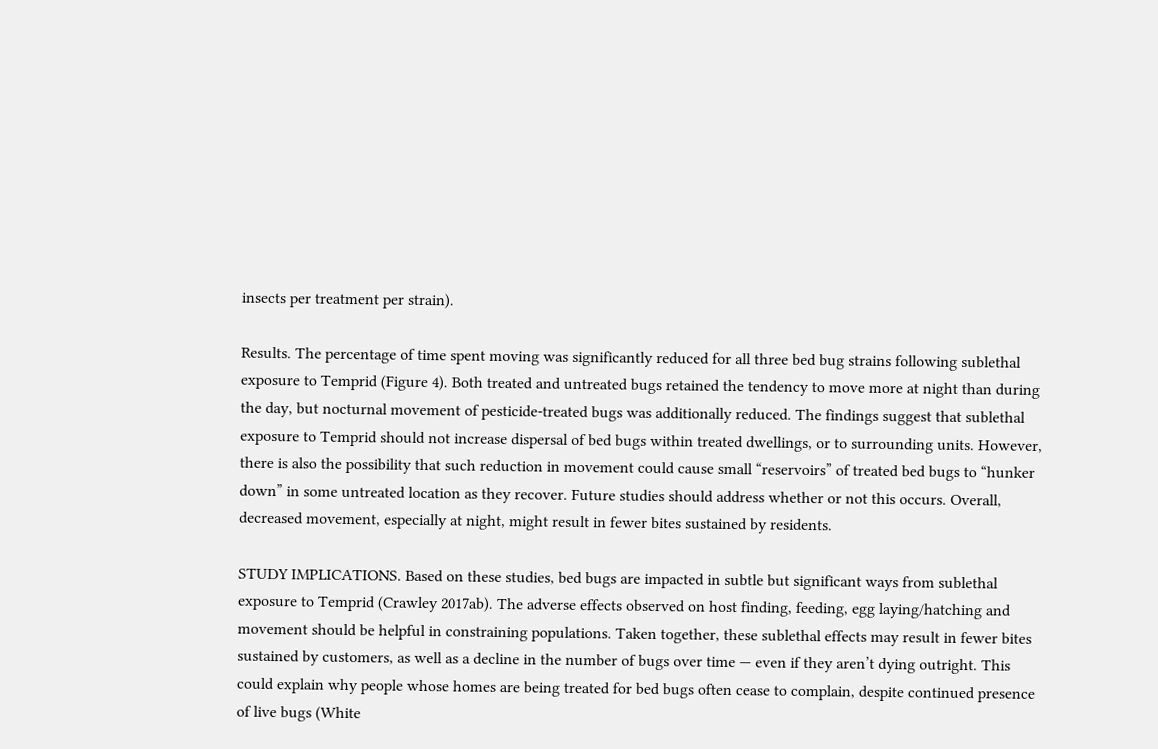insects per treatment per strain).

Results. The percentage of time spent moving was significantly reduced for all three bed bug strains following sublethal exposure to Temprid (Figure 4). Both treated and untreated bugs retained the tendency to move more at night than during the day, but nocturnal movement of pesticide-treated bugs was additionally reduced. The findings suggest that sublethal exposure to Temprid should not increase dispersal of bed bugs within treated dwellings, or to surrounding units. However, there is also the possibility that such reduction in movement could cause small “reservoirs” of treated bed bugs to “hunker down” in some untreated location as they recover. Future studies should address whether or not this occurs. Overall, decreased movement, especially at night, might result in fewer bites sustained by residents.

STUDY IMPLICATIONS. Based on these studies, bed bugs are impacted in subtle but significant ways from sublethal exposure to Temprid (Crawley 2017ab). The adverse effects observed on host finding, feeding, egg laying/hatching and movement should be helpful in constraining populations. Taken together, these sublethal effects may result in fewer bites sustained by customers, as well as a decline in the number of bugs over time — even if they aren’t dying outright. This could explain why people whose homes are being treated for bed bugs often cease to complain, despite continued presence of live bugs (White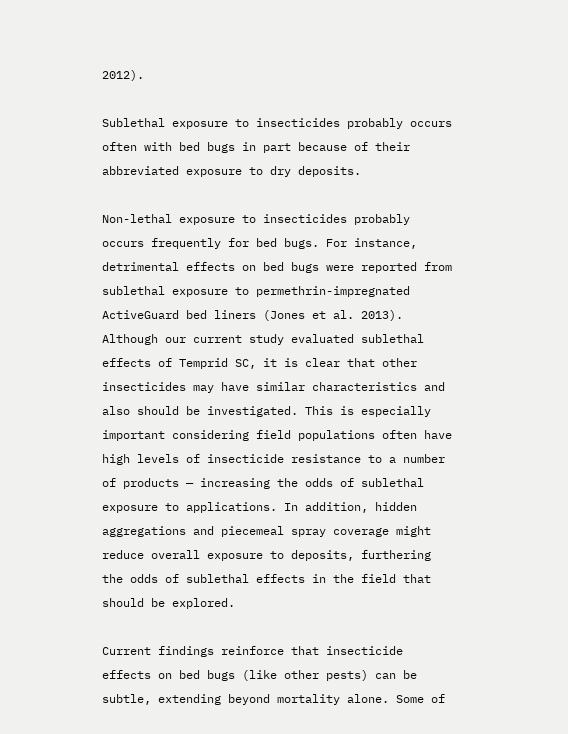2012).

Sublethal exposure to insecticides probably occurs often with bed bugs in part because of their abbreviated exposure to dry deposits.

Non-lethal exposure to insecticides probably occurs frequently for bed bugs. For instance, detrimental effects on bed bugs were reported from sublethal exposure to permethrin-impregnated ActiveGuard bed liners (Jones et al. 2013). Although our current study evaluated sublethal effects of Temprid SC, it is clear that other insecticides may have similar characteristics and also should be investigated. This is especially important considering field populations often have high levels of insecticide resistance to a number of products — increasing the odds of sublethal exposure to applications. In addition, hidden aggregations and piecemeal spray coverage might reduce overall exposure to deposits, furthering the odds of sublethal effects in the field that should be explored.

Current findings reinforce that insecticide effects on bed bugs (like other pests) can be subtle, extending beyond mortality alone. Some of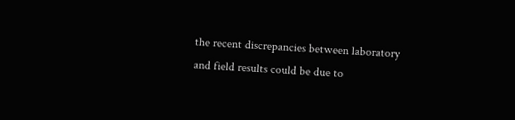the recent discrepancies between laboratory and field results could be due to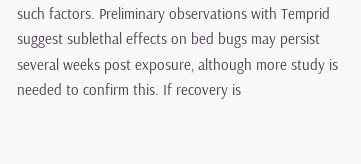such factors. Preliminary observations with Temprid suggest sublethal effects on bed bugs may persist several weeks post exposure, although more study is needed to confirm this. If recovery is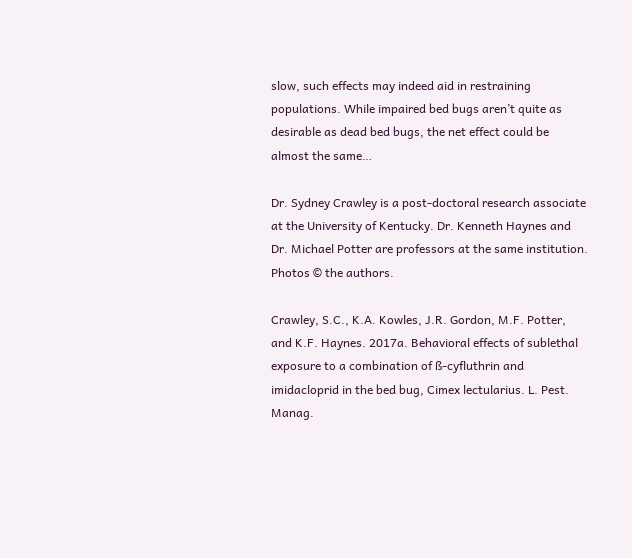slow, such effects may indeed aid in restraining populations. While impaired bed bugs aren’t quite as desirable as dead bed bugs, the net effect could be almost the same…

Dr. Sydney Crawley is a post-doctoral research associate at the University of Kentucky. Dr. Kenneth Haynes and Dr. Michael Potter are professors at the same institution. Photos © the authors.

Crawley, S.C., K.A. Kowles, J.R. Gordon, M.F. Potter, and K.F. Haynes. 2017a. Behavioral effects of sublethal exposure to a combination of ß-cyfluthrin and imidacloprid in the bed bug, Cimex lectularius. L. Pest. Manag.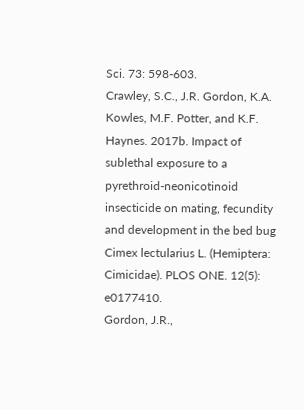Sci. 73: 598-603.
Crawley, S.C., J.R. Gordon, K.A. Kowles, M.F. Potter, and K.F. Haynes. 2017b. Impact of sublethal exposure to a pyrethroid-neonicotinoid insecticide on mating, fecundity and development in the bed bug Cimex lectularius L. (Hemiptera: Cimicidae). PLOS ONE. 12(5): e0177410.
Gordon, J.R.,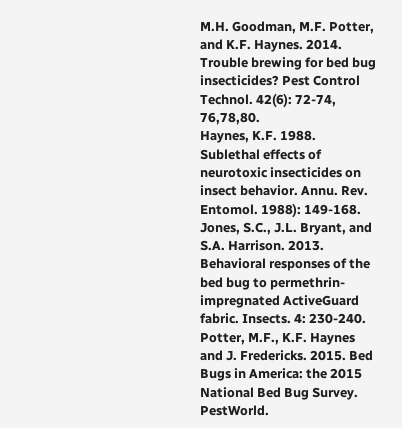M.H. Goodman, M.F. Potter, and K.F. Haynes. 2014. Trouble brewing for bed bug insecticides? Pest Control Technol. 42(6): 72-74, 76,78,80.
Haynes, K.F. 1988. Sublethal effects of neurotoxic insecticides on insect behavior. Annu. Rev. Entomol. 1988): 149-168.
Jones, S.C., J.L. Bryant, and S.A. Harrison. 2013. Behavioral responses of the bed bug to permethrin-impregnated ActiveGuard fabric. Insects. 4: 230-240.
Potter, M.F., K.F. Haynes and J. Fredericks. 2015. Bed Bugs in America: the 2015 National Bed Bug Survey. PestWorld.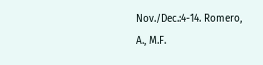Nov./Dec.:4-14. Romero, A., M.F.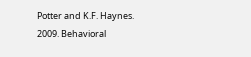Potter and K.F. Haynes. 2009. Behavioral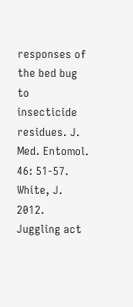responses of the bed bug to insecticide residues. J. Med. Entomol. 46: 51-57. White, J. 2012. Juggling act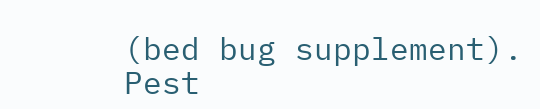(bed bug supplement). Pest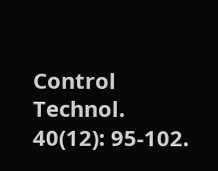Control Technol. 40(12): 95-102.